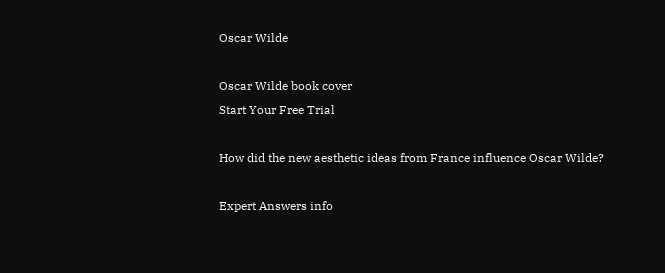Oscar Wilde

Oscar Wilde book cover
Start Your Free Trial

How did the new aesthetic ideas from France influence Oscar Wilde?

Expert Answers info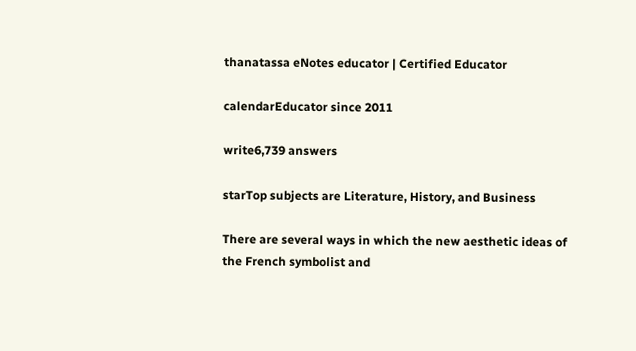thanatassa eNotes educator | Certified Educator

calendarEducator since 2011

write6,739 answers

starTop subjects are Literature, History, and Business

There are several ways in which the new aesthetic ideas of the French symbolist and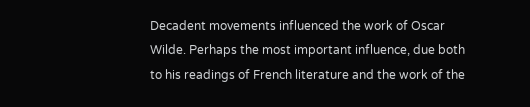Decadent movements influenced the work of Oscar Wilde. Perhaps the most important influence, due both to his readings of French literature and the work of the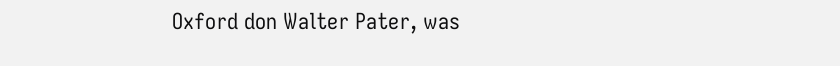Oxford don Walter Pater, was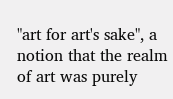"art for art's sake", a notion that the realm of art was purely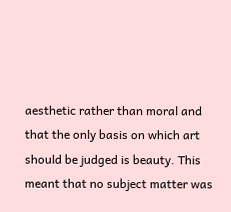aesthetic rather than moral and that the only basis on which art should be judged is beauty. This meant that no subject matter was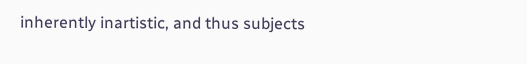inherently inartistic, and thus subjects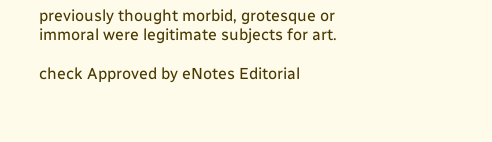previously thought morbid, grotesque or immoral were legitimate subjects for art.

check Approved by eNotes Editorial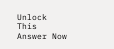Unlock This Answer Now